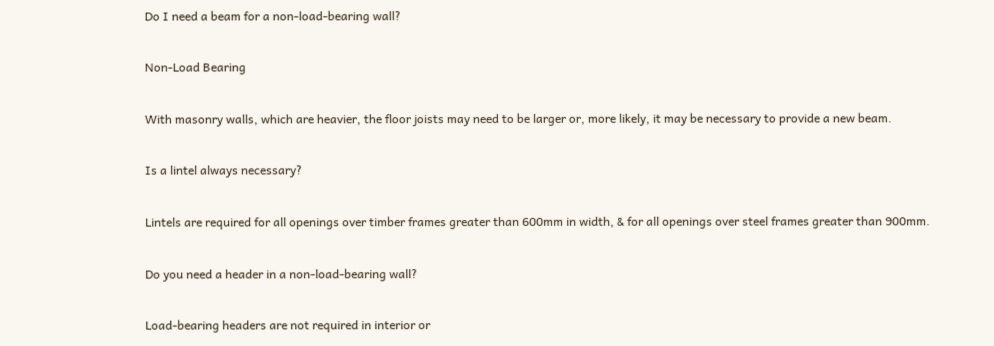Do I need a beam for a non-load-bearing wall?

Non-Load Bearing

With masonry walls, which are heavier, the floor joists may need to be larger or, more likely, it may be necessary to provide a new beam.

Is a lintel always necessary?

Lintels are required for all openings over timber frames greater than 600mm in width, & for all openings over steel frames greater than 900mm.

Do you need a header in a non-load-bearing wall?

Load-bearing headers are not required in interior or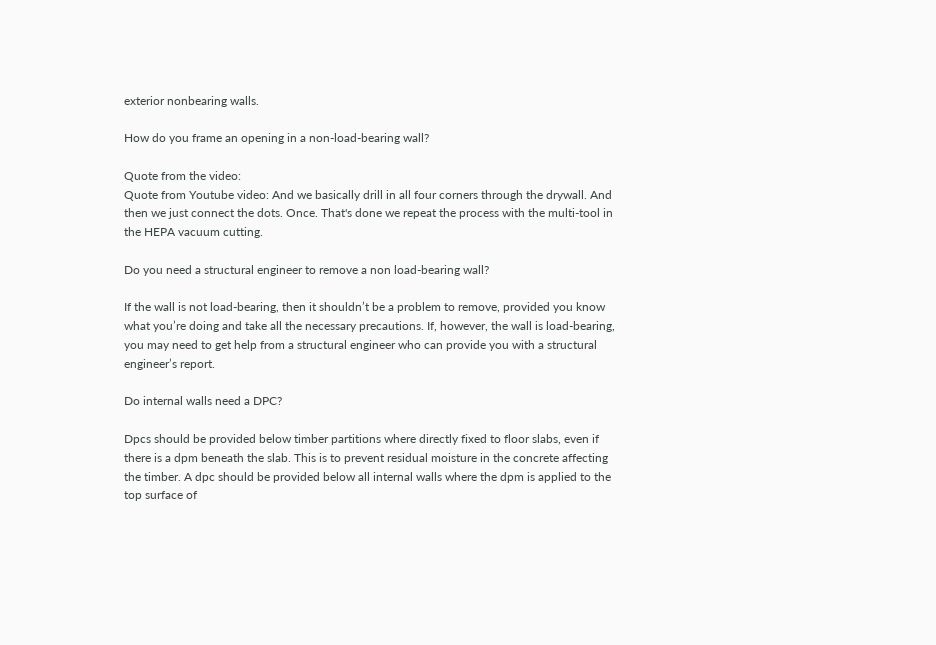exterior nonbearing walls.

How do you frame an opening in a non-load-bearing wall?

Quote from the video:
Quote from Youtube video: And we basically drill in all four corners through the drywall. And then we just connect the dots. Once. That's done we repeat the process with the multi-tool in the HEPA vacuum cutting.

Do you need a structural engineer to remove a non load-bearing wall?

If the wall is not load-bearing, then it shouldn’t be a problem to remove, provided you know what you’re doing and take all the necessary precautions. If, however, the wall is load-bearing, you may need to get help from a structural engineer who can provide you with a structural engineer’s report.

Do internal walls need a DPC?

Dpcs should be provided below timber partitions where directly fixed to floor slabs, even if there is a dpm beneath the slab. This is to prevent residual moisture in the concrete affecting the timber. A dpc should be provided below all internal walls where the dpm is applied to the top surface of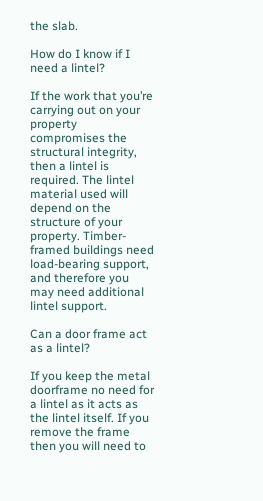the slab.

How do I know if I need a lintel?

If the work that you’re carrying out on your property compromises the structural integrity, then a lintel is required. The lintel material used will depend on the structure of your property. Timber-framed buildings need load-bearing support, and therefore you may need additional lintel support.

Can a door frame act as a lintel?

If you keep the metal doorframe no need for a lintel as it acts as the lintel itself. If you remove the frame then you will need to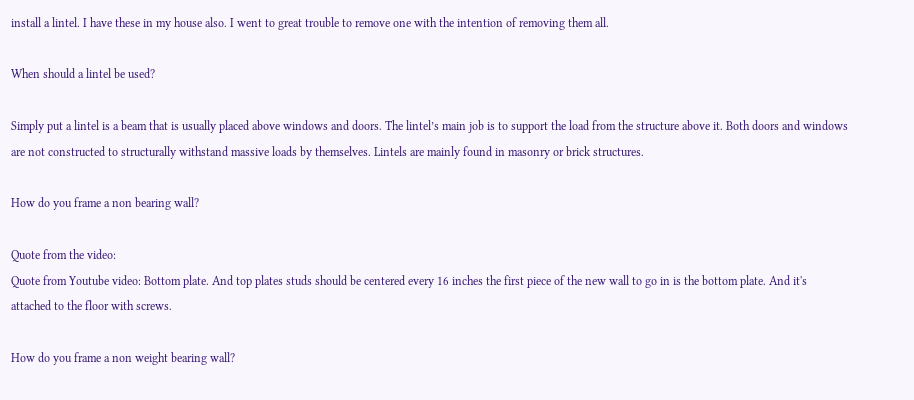install a lintel. I have these in my house also. I went to great trouble to remove one with the intention of removing them all.

When should a lintel be used?

Simply put a lintel is a beam that is usually placed above windows and doors. The lintel’s main job is to support the load from the structure above it. Both doors and windows are not constructed to structurally withstand massive loads by themselves. Lintels are mainly found in masonry or brick structures.

How do you frame a non bearing wall?

Quote from the video:
Quote from Youtube video: Bottom plate. And top plates studs should be centered every 16 inches the first piece of the new wall to go in is the bottom plate. And it's attached to the floor with screws.

How do you frame a non weight bearing wall?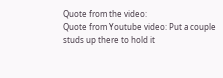Quote from the video:
Quote from Youtube video: Put a couple studs up there to hold it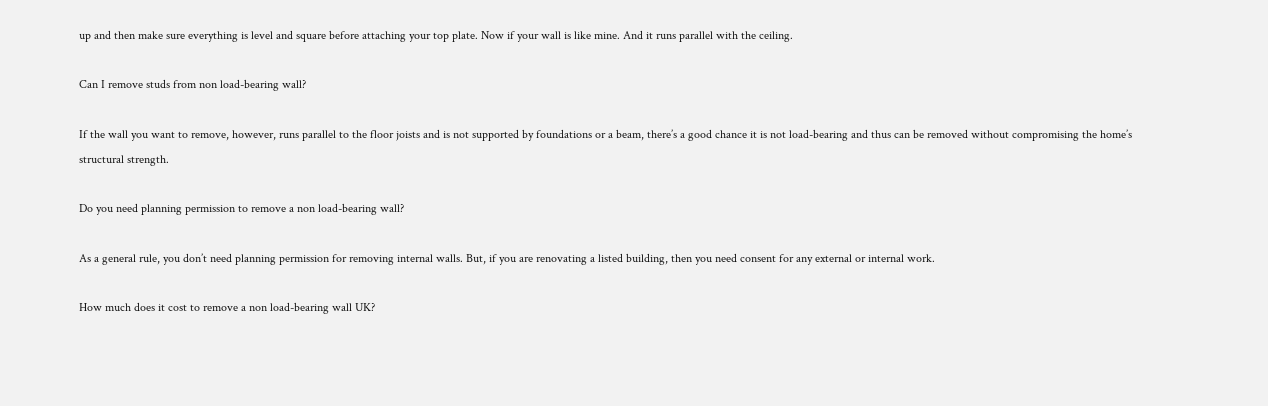up and then make sure everything is level and square before attaching your top plate. Now if your wall is like mine. And it runs parallel with the ceiling.

Can I remove studs from non load-bearing wall?

If the wall you want to remove, however, runs parallel to the floor joists and is not supported by foundations or a beam, there’s a good chance it is not load-bearing and thus can be removed without compromising the home’s structural strength.

Do you need planning permission to remove a non load-bearing wall?

As a general rule, you don’t need planning permission for removing internal walls. But, if you are renovating a listed building, then you need consent for any external or internal work.

How much does it cost to remove a non load-bearing wall UK?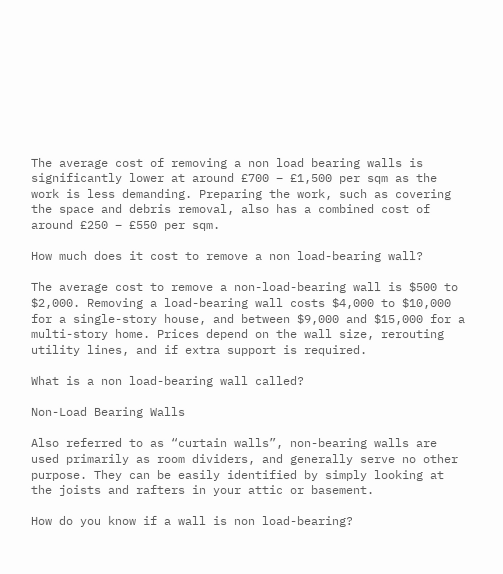The average cost of removing a non load bearing walls is significantly lower at around £700 – £1,500 per sqm as the work is less demanding. Preparing the work, such as covering the space and debris removal, also has a combined cost of around £250 – £550 per sqm.

How much does it cost to remove a non load-bearing wall?

The average cost to remove a non-load-bearing wall is $500 to $2,000. Removing a load-bearing wall costs $4,000 to $10,000 for a single-story house, and between $9,000 and $15,000 for a multi-story home. Prices depend on the wall size, rerouting utility lines, and if extra support is required.

What is a non load-bearing wall called?

Non-Load Bearing Walls

Also referred to as “curtain walls”, non-bearing walls are used primarily as room dividers, and generally serve no other purpose. They can be easily identified by simply looking at the joists and rafters in your attic or basement.

How do you know if a wall is non load-bearing?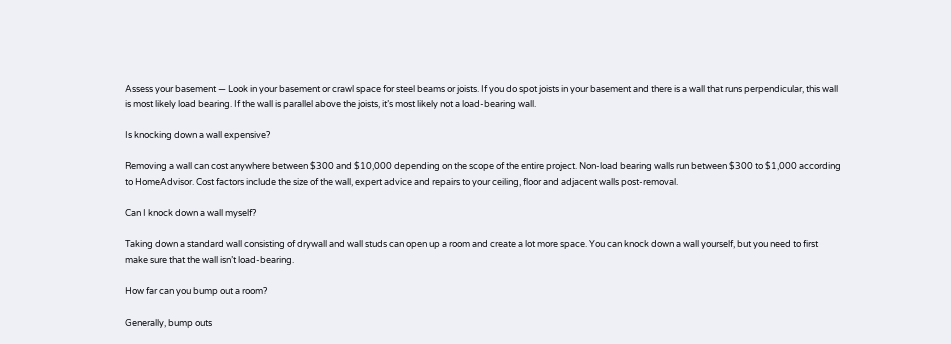Assess your basement — Look in your basement or crawl space for steel beams or joists. If you do spot joists in your basement and there is a wall that runs perpendicular, this wall is most likely load bearing. If the wall is parallel above the joists, it’s most likely not a load-bearing wall.

Is knocking down a wall expensive?

Removing a wall can cost anywhere between $300 and $10,000 depending on the scope of the entire project. Non-load bearing walls run between $300 to $1,000 according to HomeAdvisor. Cost factors include the size of the wall, expert advice and repairs to your ceiling, floor and adjacent walls post-removal.

Can I knock down a wall myself?

Taking down a standard wall consisting of drywall and wall studs can open up a room and create a lot more space. You can knock down a wall yourself, but you need to first make sure that the wall isn’t load-bearing.

How far can you bump out a room?

Generally, bump outs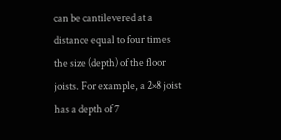can be cantilevered at a distance equal to four times the size (depth) of the floor joists. For example, a 2×8 joist has a depth of 7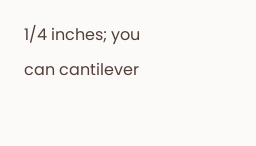1/4 inches; you can cantilever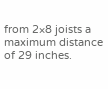from 2×8 joists a maximum distance of 29 inches.